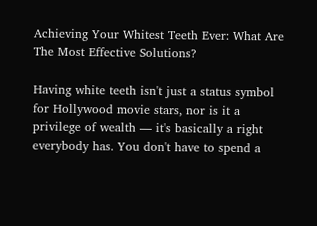Achieving Your Whitest Teeth Ever: What Are The Most Effective Solutions?

Having white teeth isn't just a status symbol for Hollywood movie stars, nor is it a privilege of wealth — it's basically a right everybody has. You don't have to spend a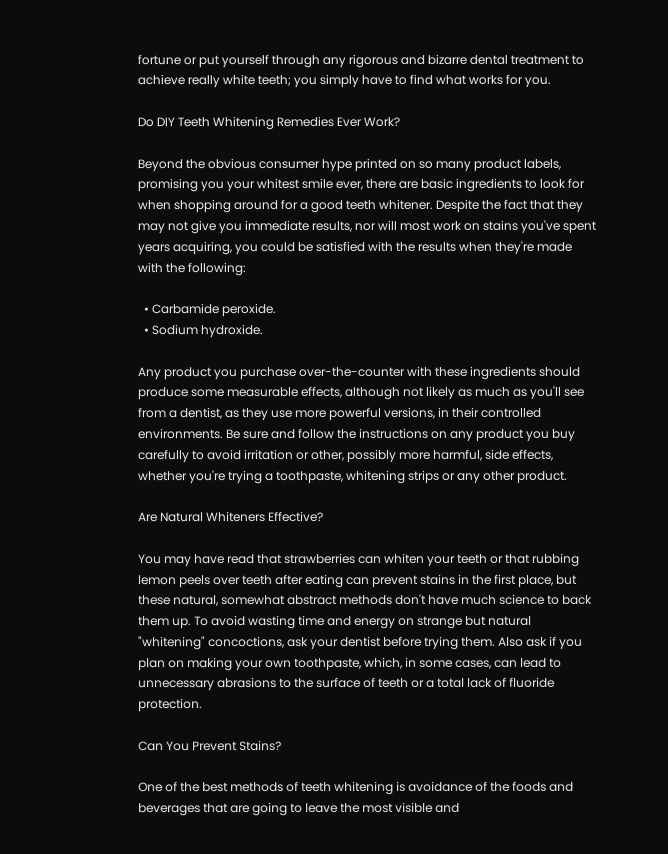fortune or put yourself through any rigorous and bizarre dental treatment to achieve really white teeth; you simply have to find what works for you.

Do DIY Teeth Whitening Remedies Ever Work?

Beyond the obvious consumer hype printed on so many product labels, promising you your whitest smile ever, there are basic ingredients to look for when shopping around for a good teeth whitener. Despite the fact that they may not give you immediate results, nor will most work on stains you've spent years acquiring, you could be satisfied with the results when they're made with the following:

  • Carbamide peroxide.
  • Sodium hydroxide.

Any product you purchase over-the-counter with these ingredients should produce some measurable effects, although not likely as much as you'll see from a dentist, as they use more powerful versions, in their controlled environments. Be sure and follow the instructions on any product you buy carefully to avoid irritation or other, possibly more harmful, side effects, whether you're trying a toothpaste, whitening strips or any other product.

Are Natural Whiteners Effective?

You may have read that strawberries can whiten your teeth or that rubbing lemon peels over teeth after eating can prevent stains in the first place, but these natural, somewhat abstract methods don't have much science to back them up. To avoid wasting time and energy on strange but natural "whitening" concoctions, ask your dentist before trying them. Also ask if you plan on making your own toothpaste, which, in some cases, can lead to unnecessary abrasions to the surface of teeth or a total lack of fluoride protection.

Can You Prevent Stains?

One of the best methods of teeth whitening is avoidance of the foods and beverages that are going to leave the most visible and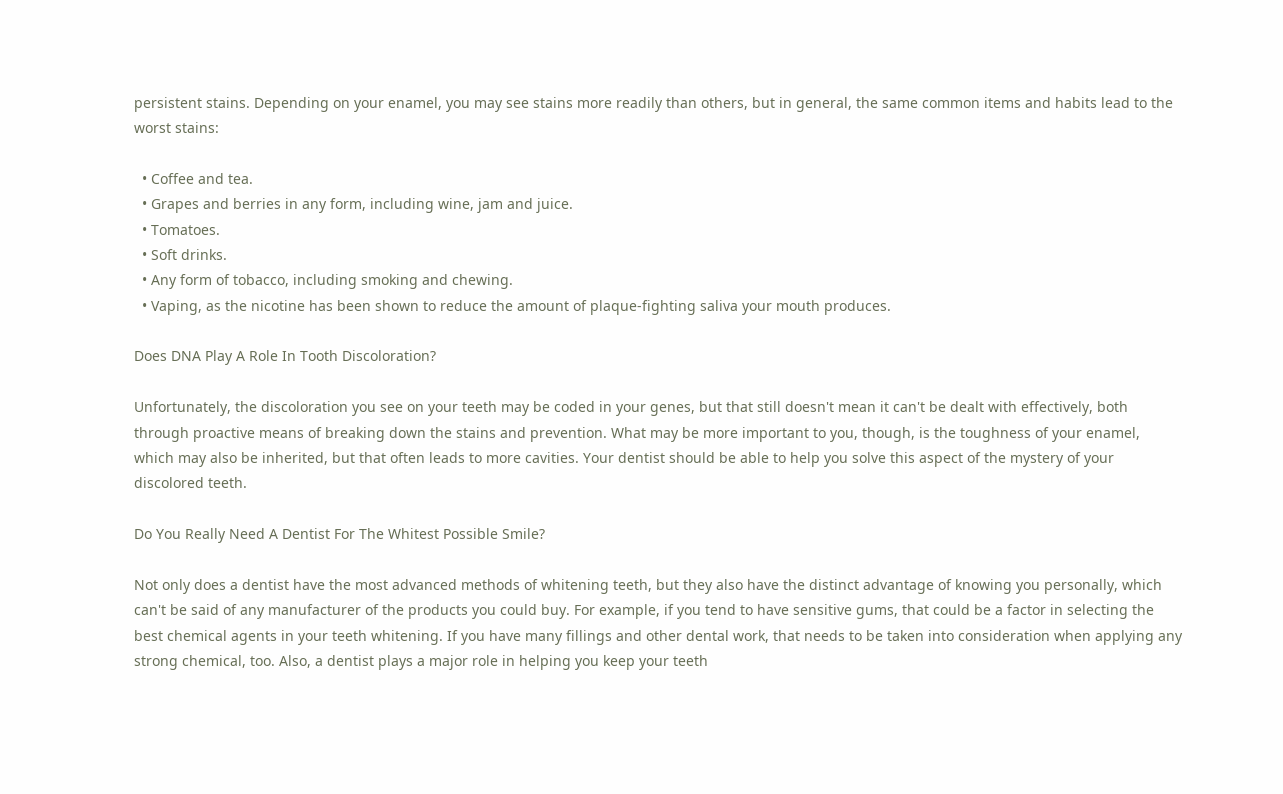persistent stains. Depending on your enamel, you may see stains more readily than others, but in general, the same common items and habits lead to the worst stains:

  • Coffee and tea.
  • Grapes and berries in any form, including wine, jam and juice.
  • Tomatoes.
  • Soft drinks.
  • Any form of tobacco, including smoking and chewing.
  • Vaping, as the nicotine has been shown to reduce the amount of plaque-fighting saliva your mouth produces.

Does DNA Play A Role In Tooth Discoloration?

Unfortunately, the discoloration you see on your teeth may be coded in your genes, but that still doesn't mean it can't be dealt with effectively, both through proactive means of breaking down the stains and prevention. What may be more important to you, though, is the toughness of your enamel, which may also be inherited, but that often leads to more cavities. Your dentist should be able to help you solve this aspect of the mystery of your discolored teeth.

Do You Really Need A Dentist For The Whitest Possible Smile?

Not only does a dentist have the most advanced methods of whitening teeth, but they also have the distinct advantage of knowing you personally, which can't be said of any manufacturer of the products you could buy. For example, if you tend to have sensitive gums, that could be a factor in selecting the best chemical agents in your teeth whitening. If you have many fillings and other dental work, that needs to be taken into consideration when applying any strong chemical, too. Also, a dentist plays a major role in helping you keep your teeth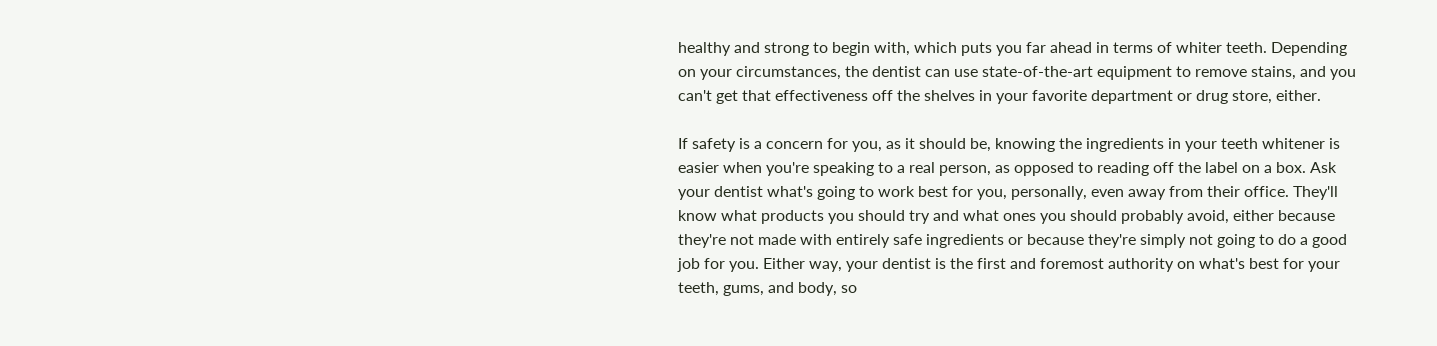healthy and strong to begin with, which puts you far ahead in terms of whiter teeth. Depending on your circumstances, the dentist can use state-of-the-art equipment to remove stains, and you can't get that effectiveness off the shelves in your favorite department or drug store, either.

If safety is a concern for you, as it should be, knowing the ingredients in your teeth whitener is easier when you're speaking to a real person, as opposed to reading off the label on a box. Ask your dentist what's going to work best for you, personally, even away from their office. They'll know what products you should try and what ones you should probably avoid, either because they're not made with entirely safe ingredients or because they're simply not going to do a good job for you. Either way, your dentist is the first and foremost authority on what's best for your teeth, gums, and body, so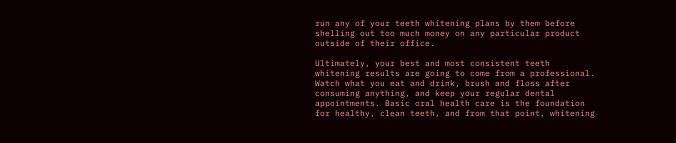run any of your teeth whitening plans by them before shelling out too much money on any particular product outside of their office.

Ultimately, your best and most consistent teeth whitening results are going to come from a professional. Watch what you eat and drink, brush and floss after consuming anything, and keep your regular dental appointments. Basic oral health care is the foundation for healthy, clean teeth, and from that point, whitening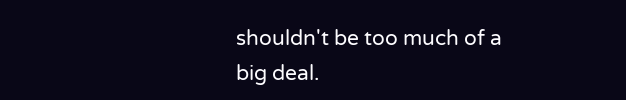shouldn't be too much of a big deal.